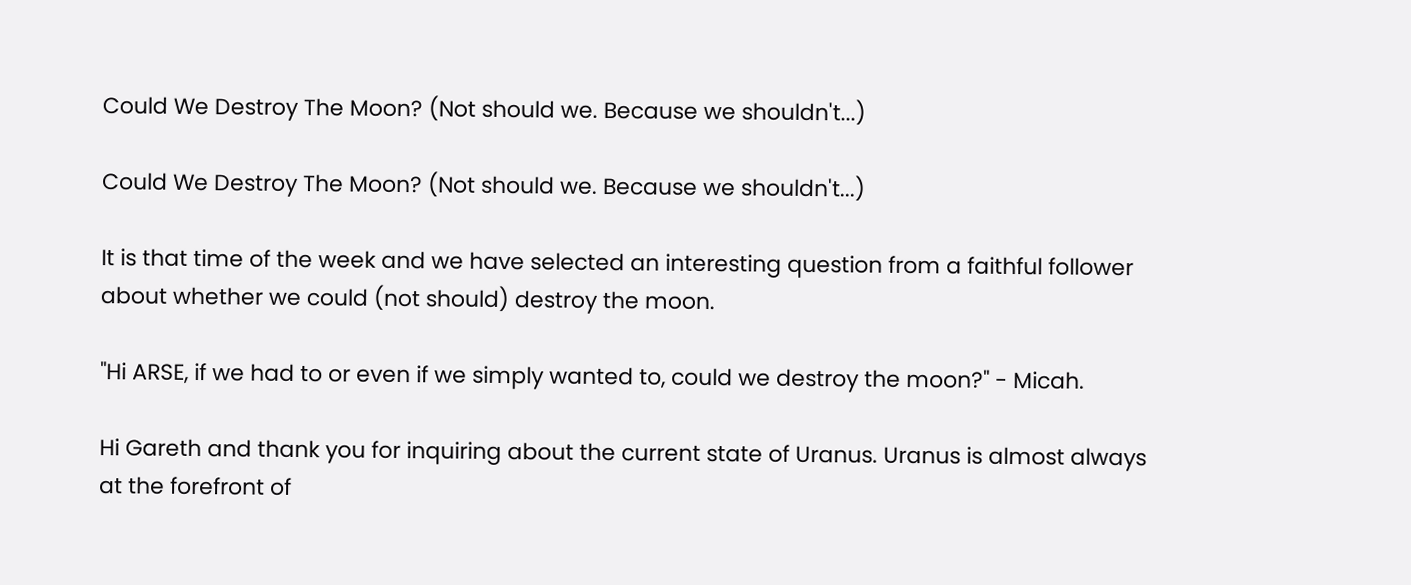Could We Destroy The Moon? (Not should we. Because we shouldn't...)

Could We Destroy The Moon? (Not should we. Because we shouldn't...)

It is that time of the week and we have selected an interesting question from a faithful follower about whether we could (not should) destroy the moon.

"Hi ARSE, if we had to or even if we simply wanted to, could we destroy the moon?" - Micah.

Hi Gareth and thank you for inquiring about the current state of Uranus. Uranus is almost always at the forefront of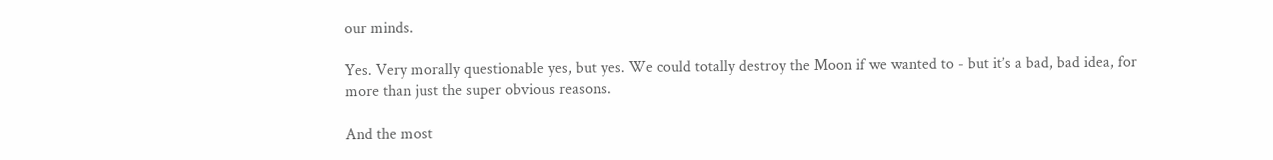our minds.

Yes. Very morally questionable yes, but yes. We could totally destroy the Moon if we wanted to - but it’s a bad, bad idea, for more than just the super obvious reasons.

And the most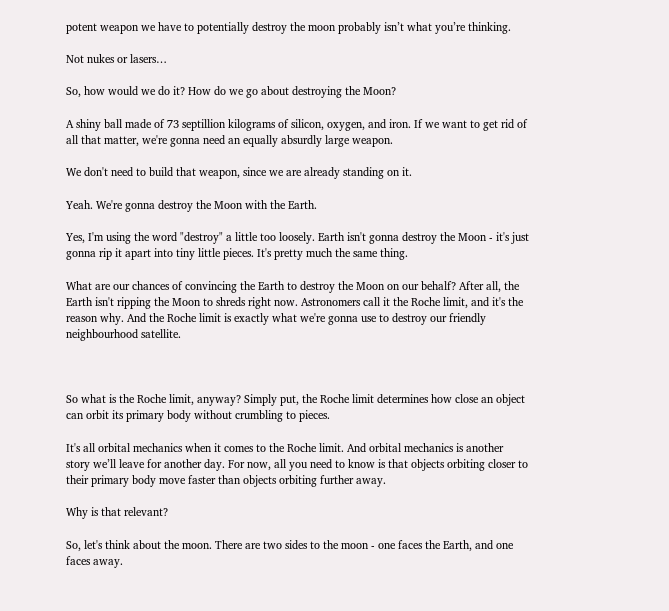potent weapon we have to potentially destroy the moon probably isn’t what you’re thinking.

Not nukes or lasers…

So, how would we do it? How do we go about destroying the Moon?

A shiny ball made of 73 septillion kilograms of silicon, oxygen, and iron. If we want to get rid of all that matter, we're gonna need an equally absurdly large weapon.

We don't need to build that weapon, since we are already standing on it.

Yeah. We're gonna destroy the Moon with the Earth.

Yes, I'm using the word "destroy" a little too loosely. Earth isn't gonna destroy the Moon - it's just gonna rip it apart into tiny little pieces. It's pretty much the same thing.

What are our chances of convincing the Earth to destroy the Moon on our behalf? After all, the Earth isn't ripping the Moon to shreds right now. Astronomers call it the Roche limit, and it's the reason why. And the Roche limit is exactly what we're gonna use to destroy our friendly neighbourhood satellite.



So what is the Roche limit, anyway? Simply put, the Roche limit determines how close an object can orbit its primary body without crumbling to pieces.

It's all orbital mechanics when it comes to the Roche limit. And orbital mechanics is another story we’ll leave for another day. For now, all you need to know is that objects orbiting closer to their primary body move faster than objects orbiting further away.

Why is that relevant?

So, let's think about the moon. There are two sides to the moon - one faces the Earth, and one faces away.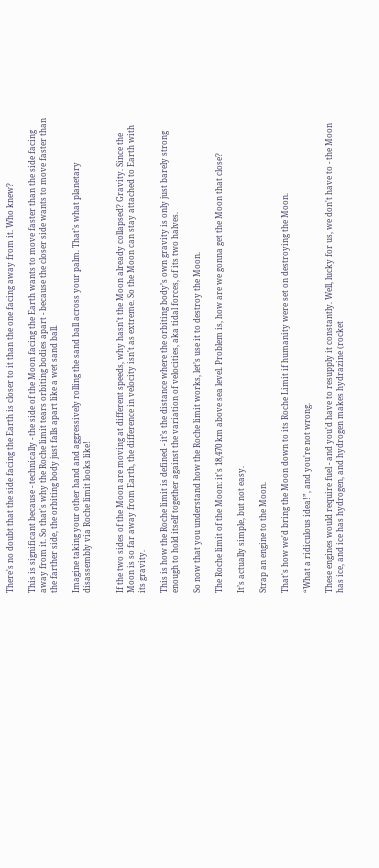There's no doubt that the side facing the Earth is closer to it than the one facing away from it. Who knew?

This is significant because - technically - the side of the Moon facing the Earth wants to move faster than the side facing away from it. So that's why the Roche limit tears orbiting bodies apart - because the closer side wants to move faster than the farther side, the orbiting body just falls apart like a wet sand ball.

Imagine taking your other hand and aggressively rolling the sand ball across your palm. That’s what planetary disassembly via Roche limit looks like!


If the two sides of the Moon are moving at different speeds, why hasn't the Moon already collapsed? Gravity. Since the Moon is so far away from Earth, the difference in velocity isn't as extreme. So the Moon can stay attached to Earth with its gravity.

This is how the Roche limit is defined - it’s the distance where the orbiting body’s own gravity is only just barely strong enough to hold itself together against the variation of velocities, aka tidal forces, of its two halves.

So now that you understand how the Roche limit works, let’s use it to destroy the Moon.

The Roche limit of the Moon: it's 18,470 km above sea level. Problem is, how are we gonna get the Moon that close?

It’s actually simple, but not easy.

Strap an engine to the Moon.

That's how we'd bring the Moon down to its Roche Limit if humanity were set on destroying the Moon.

“What a ridiculous idea!”, and you're not wrong.

These engines would require fuel - and you'd have to resupply it constantly. Well, lucky for us, we don't have to - the Moon has ice, and ice has hydrogen, and hydrogen makes hydrazine (rocket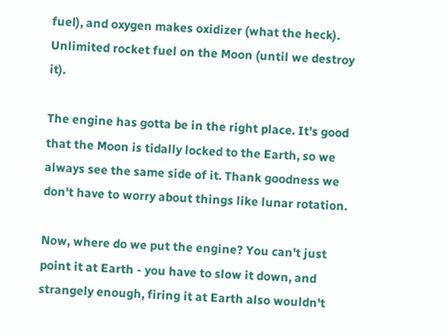fuel), and oxygen makes oxidizer (what the heck). Unlimited rocket fuel on the Moon (until we destroy it).

The engine has gotta be in the right place. It's good that the Moon is tidally locked to the Earth, so we always see the same side of it. Thank goodness we don't have to worry about things like lunar rotation.

Now, where do we put the engine? You can't just point it at Earth - you have to slow it down, and strangely enough, firing it at Earth also wouldn't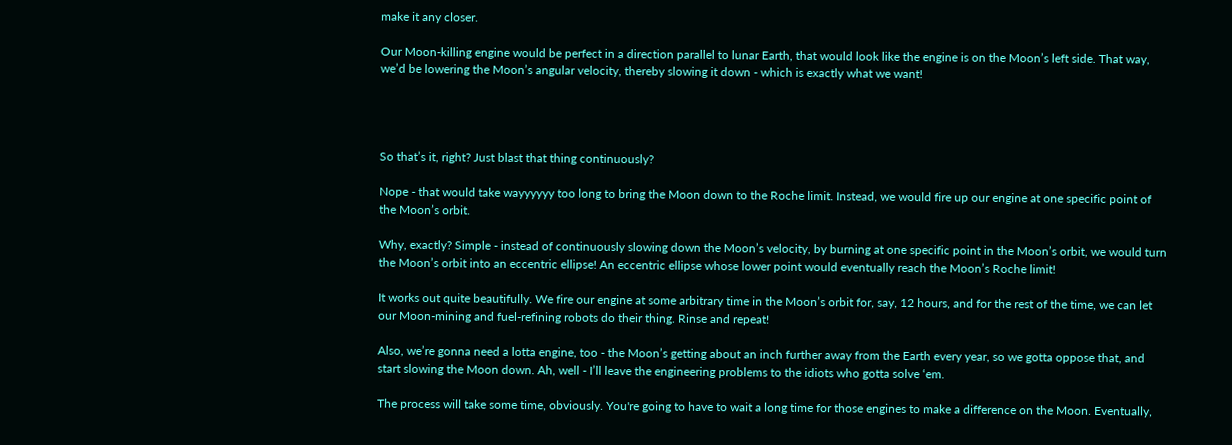make it any closer.

Our Moon-killing engine would be perfect in a direction parallel to lunar Earth, that would look like the engine is on the Moon’s left side. That way, we’d be lowering the Moon’s angular velocity, thereby slowing it down - which is exactly what we want!




So that’s it, right? Just blast that thing continuously?

Nope - that would take wayyyyyy too long to bring the Moon down to the Roche limit. Instead, we would fire up our engine at one specific point of the Moon’s orbit.

Why, exactly? Simple - instead of continuously slowing down the Moon’s velocity, by burning at one specific point in the Moon’s orbit, we would turn the Moon’s orbit into an eccentric ellipse! An eccentric ellipse whose lower point would eventually reach the Moon’s Roche limit!

It works out quite beautifully. We fire our engine at some arbitrary time in the Moon’s orbit for, say, 12 hours, and for the rest of the time, we can let our Moon-mining and fuel-refining robots do their thing. Rinse and repeat!

Also, we’re gonna need a lotta engine, too - the Moon’s getting about an inch further away from the Earth every year, so we gotta oppose that, and start slowing the Moon down. Ah, well - I’ll leave the engineering problems to the idiots who gotta solve ‘em.

The process will take some time, obviously. You're going to have to wait a long time for those engines to make a difference on the Moon. Eventually,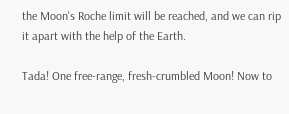the Moon's Roche limit will be reached, and we can rip it apart with the help of the Earth.

Tada! One free-range, fresh-crumbled Moon! Now to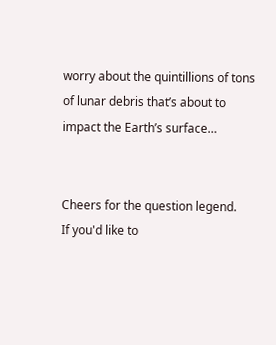worry about the quintillions of tons of lunar debris that’s about to impact the Earth’s surface…


Cheers for the question legend.
If you'd like to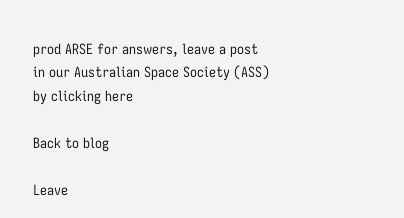prod ARSE for answers, leave a post in our Australian Space Society (ASS) by clicking here

Back to blog

Leave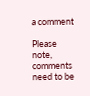a comment

Please note, comments need to be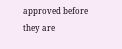approved before they are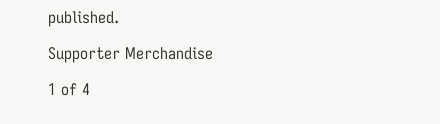published.

Supporter Merchandise

1 of 4